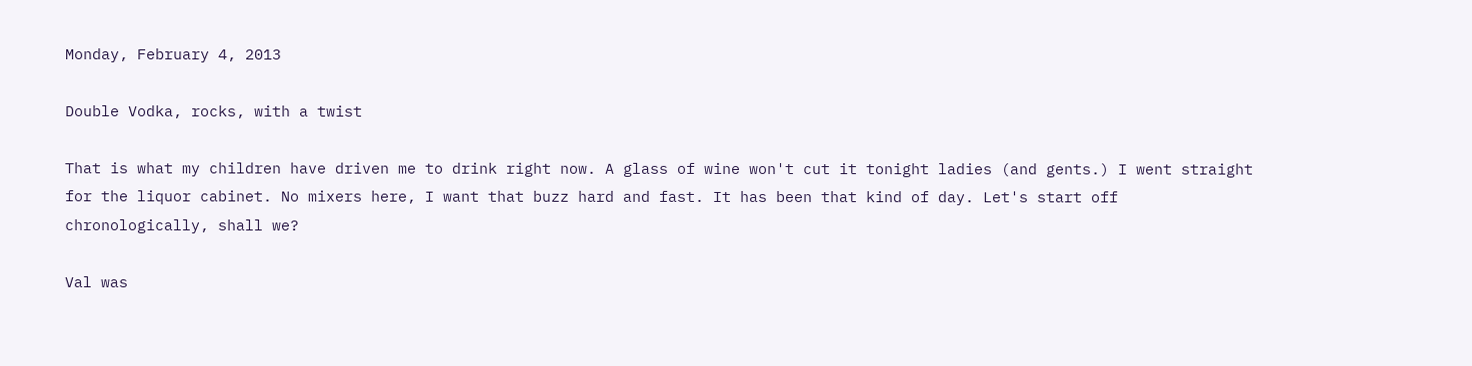Monday, February 4, 2013

Double Vodka, rocks, with a twist

That is what my children have driven me to drink right now. A glass of wine won't cut it tonight ladies (and gents.) I went straight for the liquor cabinet. No mixers here, I want that buzz hard and fast. It has been that kind of day. Let's start off chronologically, shall we?

Val was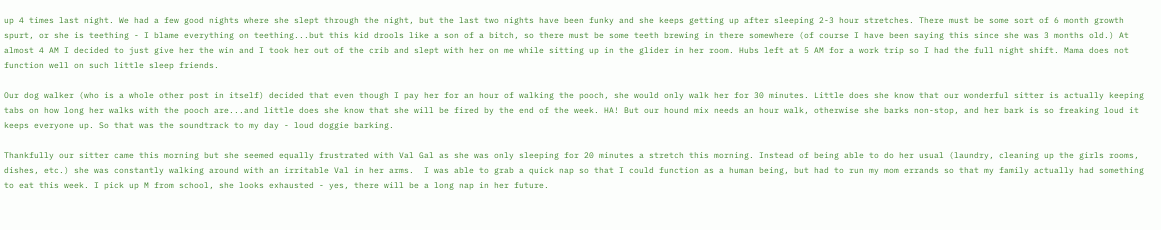up 4 times last night. We had a few good nights where she slept through the night, but the last two nights have been funky and she keeps getting up after sleeping 2-3 hour stretches. There must be some sort of 6 month growth spurt, or she is teething - I blame everything on teething...but this kid drools like a son of a bitch, so there must be some teeth brewing in there somewhere (of course I have been saying this since she was 3 months old.) At almost 4 AM I decided to just give her the win and I took her out of the crib and slept with her on me while sitting up in the glider in her room. Hubs left at 5 AM for a work trip so I had the full night shift. Mama does not function well on such little sleep friends.

Our dog walker (who is a whole other post in itself) decided that even though I pay her for an hour of walking the pooch, she would only walk her for 30 minutes. Little does she know that our wonderful sitter is actually keeping tabs on how long her walks with the pooch are...and little does she know that she will be fired by the end of the week. HA! But our hound mix needs an hour walk, otherwise she barks non-stop, and her bark is so freaking loud it keeps everyone up. So that was the soundtrack to my day - loud doggie barking.

Thankfully our sitter came this morning but she seemed equally frustrated with Val Gal as she was only sleeping for 20 minutes a stretch this morning. Instead of being able to do her usual (laundry, cleaning up the girls rooms, dishes, etc.) she was constantly walking around with an irritable Val in her arms.  I was able to grab a quick nap so that I could function as a human being, but had to run my mom errands so that my family actually had something to eat this week. I pick up M from school, she looks exhausted - yes, there will be a long nap in her future.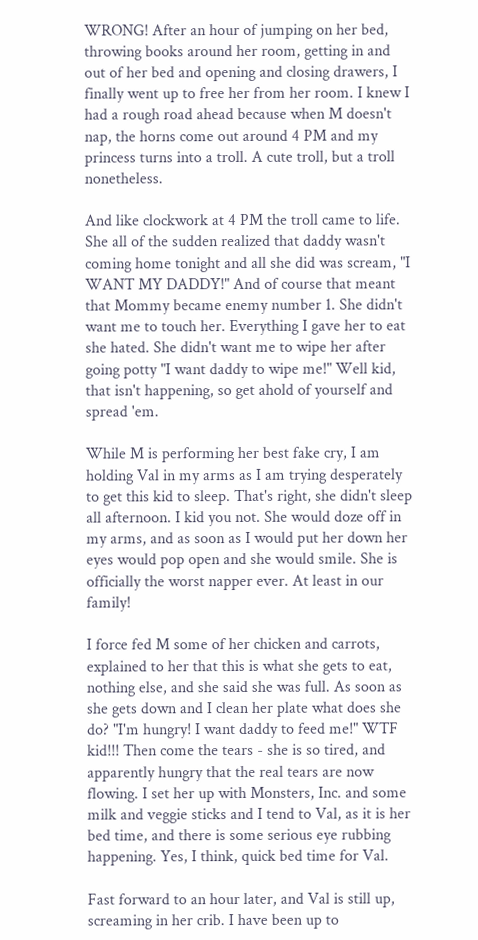WRONG! After an hour of jumping on her bed, throwing books around her room, getting in and out of her bed and opening and closing drawers, I finally went up to free her from her room. I knew I had a rough road ahead because when M doesn't nap, the horns come out around 4 PM and my princess turns into a troll. A cute troll, but a troll nonetheless.

And like clockwork at 4 PM the troll came to life. She all of the sudden realized that daddy wasn't coming home tonight and all she did was scream, "I WANT MY DADDY!" And of course that meant that Mommy became enemy number 1. She didn't want me to touch her. Everything I gave her to eat she hated. She didn't want me to wipe her after going potty "I want daddy to wipe me!" Well kid, that isn't happening, so get ahold of yourself and spread 'em.

While M is performing her best fake cry, I am holding Val in my arms as I am trying desperately to get this kid to sleep. That's right, she didn't sleep all afternoon. I kid you not. She would doze off in my arms, and as soon as I would put her down her eyes would pop open and she would smile. She is officially the worst napper ever. At least in our family!

I force fed M some of her chicken and carrots, explained to her that this is what she gets to eat, nothing else, and she said she was full. As soon as she gets down and I clean her plate what does she do? "I'm hungry! I want daddy to feed me!" WTF kid!!! Then come the tears - she is so tired, and apparently hungry that the real tears are now flowing. I set her up with Monsters, Inc. and some milk and veggie sticks and I tend to Val, as it is her bed time, and there is some serious eye rubbing happening. Yes, I think, quick bed time for Val.

Fast forward to an hour later, and Val is still up, screaming in her crib. I have been up to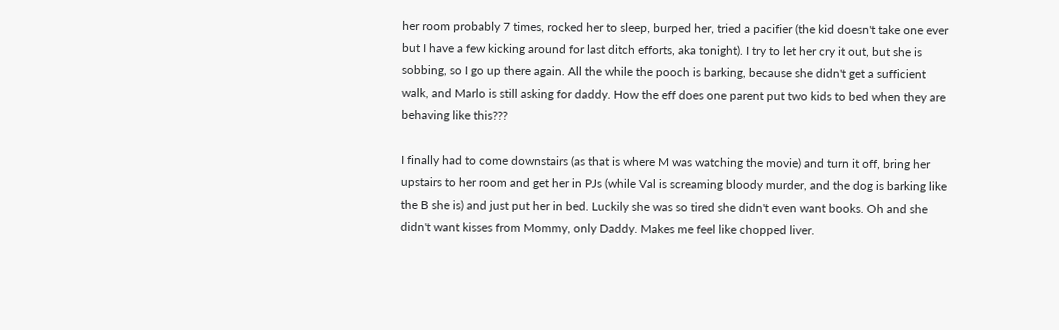her room probably 7 times, rocked her to sleep, burped her, tried a pacifier (the kid doesn't take one ever but I have a few kicking around for last ditch efforts, aka tonight). I try to let her cry it out, but she is sobbing, so I go up there again. All the while the pooch is barking, because she didn't get a sufficient walk, and Marlo is still asking for daddy. How the eff does one parent put two kids to bed when they are behaving like this???

I finally had to come downstairs (as that is where M was watching the movie) and turn it off, bring her upstairs to her room and get her in PJs (while Val is screaming bloody murder, and the dog is barking like the B she is) and just put her in bed. Luckily she was so tired she didn't even want books. Oh and she didn't want kisses from Mommy, only Daddy. Makes me feel like chopped liver.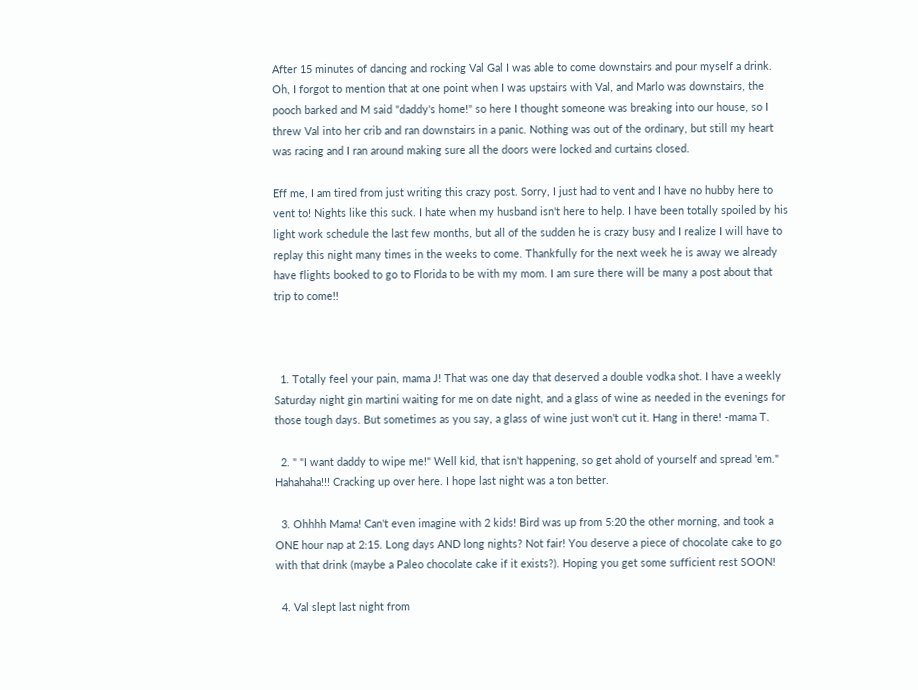After 15 minutes of dancing and rocking Val Gal I was able to come downstairs and pour myself a drink. Oh, I forgot to mention that at one point when I was upstairs with Val, and Marlo was downstairs, the pooch barked and M said "daddy's home!" so here I thought someone was breaking into our house, so I threw Val into her crib and ran downstairs in a panic. Nothing was out of the ordinary, but still my heart was racing and I ran around making sure all the doors were locked and curtains closed.

Eff me, I am tired from just writing this crazy post. Sorry, I just had to vent and I have no hubby here to vent to! Nights like this suck. I hate when my husband isn't here to help. I have been totally spoiled by his light work schedule the last few months, but all of the sudden he is crazy busy and I realize I will have to replay this night many times in the weeks to come. Thankfully for the next week he is away we already have flights booked to go to Florida to be with my mom. I am sure there will be many a post about that trip to come!!



  1. Totally feel your pain, mama J! That was one day that deserved a double vodka shot. I have a weekly Saturday night gin martini waiting for me on date night, and a glass of wine as needed in the evenings for those tough days. But sometimes as you say, a glass of wine just won't cut it. Hang in there! -mama T.

  2. " "I want daddy to wipe me!" Well kid, that isn't happening, so get ahold of yourself and spread 'em." Hahahaha!!! Cracking up over here. I hope last night was a ton better.

  3. Ohhhh Mama! Can't even imagine with 2 kids! Bird was up from 5:20 the other morning, and took a ONE hour nap at 2:15. Long days AND long nights? Not fair! You deserve a piece of chocolate cake to go with that drink (maybe a Paleo chocolate cake if it exists?). Hoping you get some sufficient rest SOON!

  4. Val slept last night from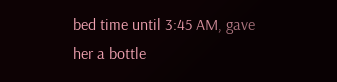bed time until 3:45 AM, gave her a bottle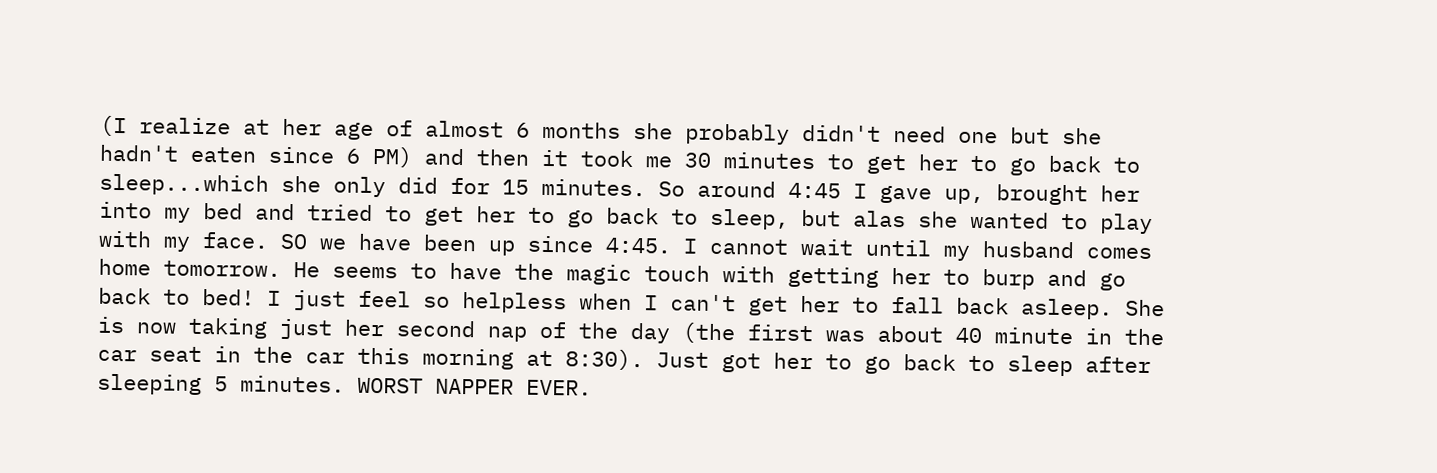(I realize at her age of almost 6 months she probably didn't need one but she hadn't eaten since 6 PM) and then it took me 30 minutes to get her to go back to sleep...which she only did for 15 minutes. So around 4:45 I gave up, brought her into my bed and tried to get her to go back to sleep, but alas she wanted to play with my face. SO we have been up since 4:45. I cannot wait until my husband comes home tomorrow. He seems to have the magic touch with getting her to burp and go back to bed! I just feel so helpless when I can't get her to fall back asleep. She is now taking just her second nap of the day (the first was about 40 minute in the car seat in the car this morning at 8:30). Just got her to go back to sleep after sleeping 5 minutes. WORST NAPPER EVER.